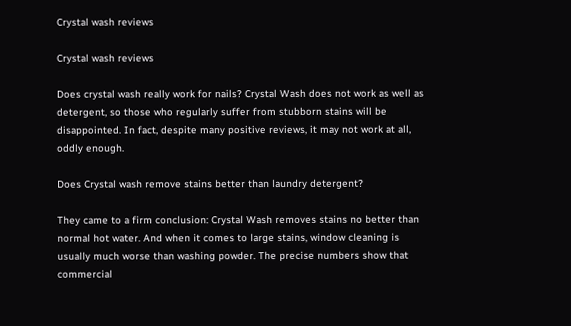Crystal wash reviews

Crystal wash reviews

Does crystal wash really work for nails? Crystal Wash does not work as well as detergent, so those who regularly suffer from stubborn stains will be disappointed. In fact, despite many positive reviews, it may not work at all, oddly enough.

Does Crystal wash remove stains better than laundry detergent?

They came to a firm conclusion: Crystal Wash removes stains no better than normal hot water. And when it comes to large stains, window cleaning is usually much worse than washing powder. The precise numbers show that commercial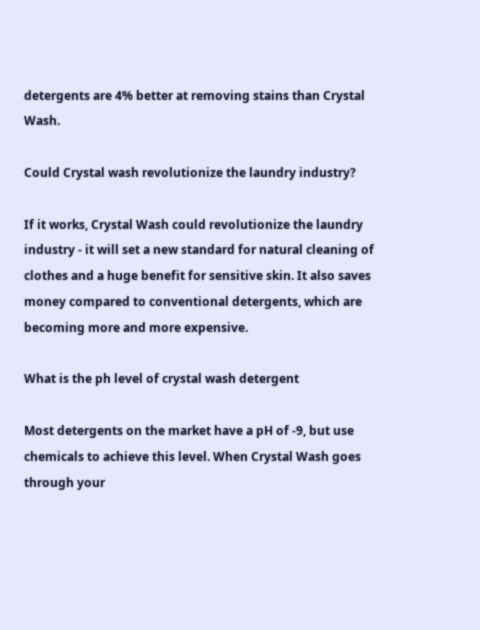detergents are 4% better at removing stains than Crystal Wash.

Could Crystal wash revolutionize the laundry industry?

If it works, Crystal Wash could revolutionize the laundry industry - it will set a new standard for natural cleaning of clothes and a huge benefit for sensitive skin. It also saves money compared to conventional detergents, which are becoming more and more expensive.

What is the ph level of crystal wash detergent

Most detergents on the market have a pH of -9, but use chemicals to achieve this level. When Crystal Wash goes through your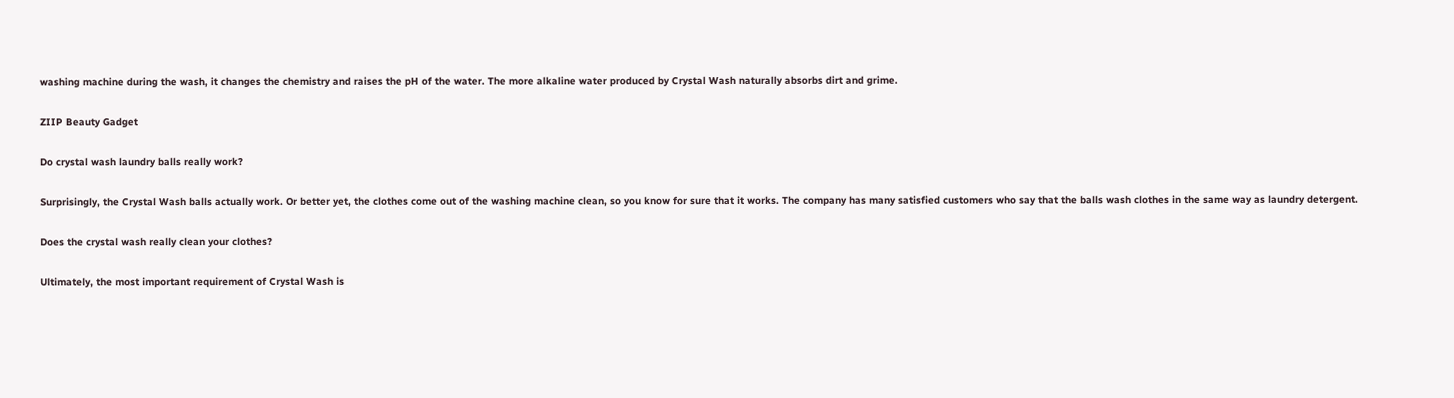washing machine during the wash, it changes the chemistry and raises the pH of the water. The more alkaline water produced by Crystal Wash naturally absorbs dirt and grime.

ZIIP Beauty Gadget

Do crystal wash laundry balls really work?

Surprisingly, the Crystal Wash balls actually work. Or better yet, the clothes come out of the washing machine clean, so you know for sure that it works. The company has many satisfied customers who say that the balls wash clothes in the same way as laundry detergent.

Does the crystal wash really clean your clothes?

Ultimately, the most important requirement of Crystal Wash is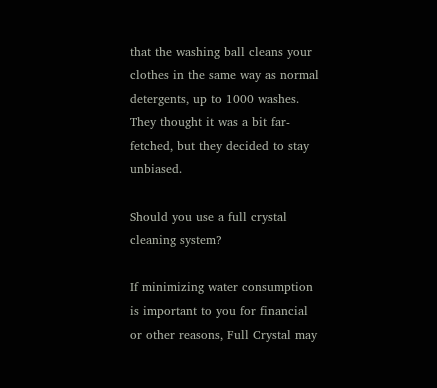that the washing ball cleans your clothes in the same way as normal detergents, up to 1000 washes. They thought it was a bit far-fetched, but they decided to stay unbiased.

Should you use a full crystal cleaning system?

If minimizing water consumption is important to you for financial or other reasons, Full Crystal may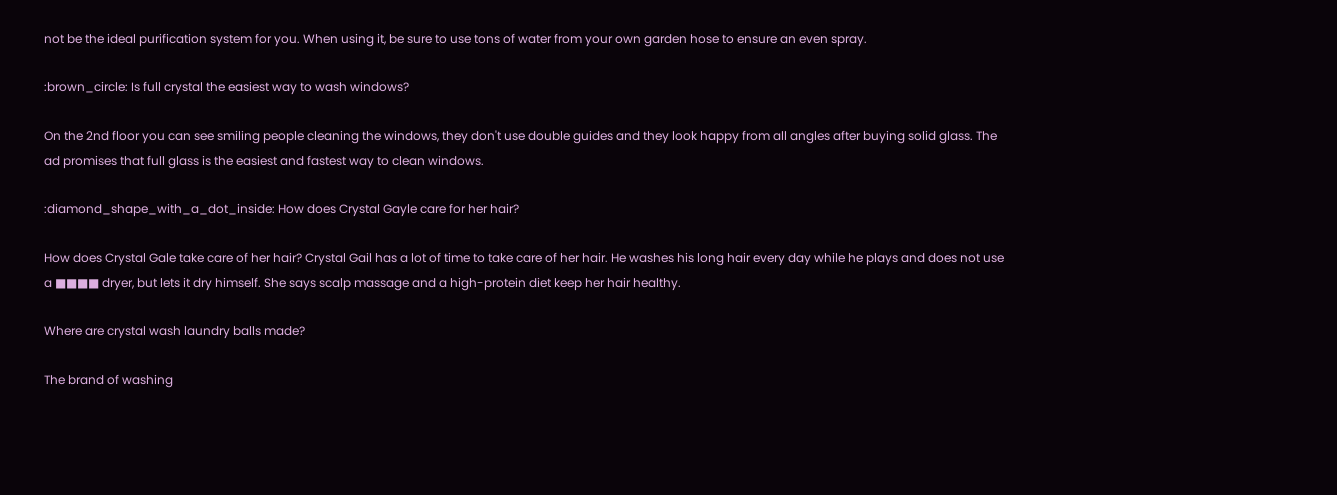not be the ideal purification system for you. When using it, be sure to use tons of water from your own garden hose to ensure an even spray.

:brown_circle: Is full crystal the easiest way to wash windows?

On the 2nd floor you can see smiling people cleaning the windows, they don't use double guides and they look happy from all angles after buying solid glass. The ad promises that full glass is the easiest and fastest way to clean windows.

:diamond_shape_with_a_dot_inside: How does Crystal Gayle care for her hair?

How does Crystal Gale take care of her hair? Crystal Gail has a lot of time to take care of her hair. He washes his long hair every day while he plays and does not use a ■■■■ dryer, but lets it dry himself. She says scalp massage and a high-protein diet keep her hair healthy.

Where are crystal wash laundry balls made?

The brand of washing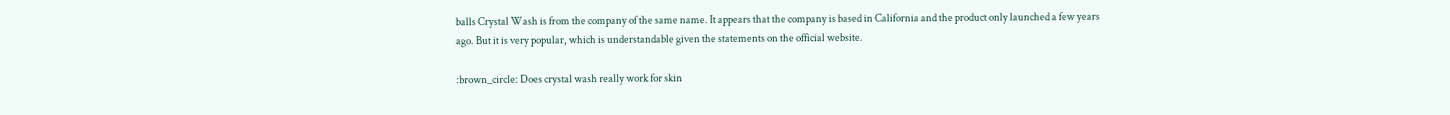balls Crystal Wash is from the company of the same name. It appears that the company is based in California and the product only launched a few years ago. But it is very popular, which is understandable given the statements on the official website.

:brown_circle: Does crystal wash really work for skin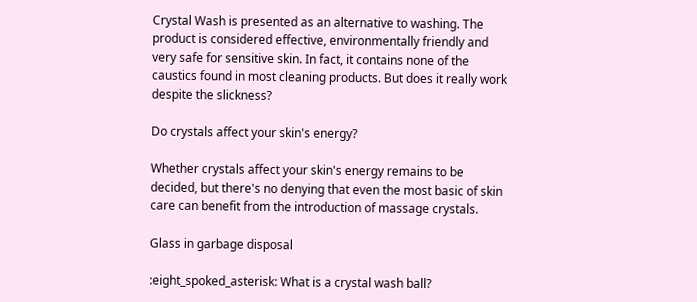Crystal Wash is presented as an alternative to washing. The product is considered effective, environmentally friendly and very safe for sensitive skin. In fact, it contains none of the caustics found in most cleaning products. But does it really work despite the slickness?

Do crystals affect your skin's energy?

Whether crystals affect your skin's energy remains to be decided, but there's no denying that even the most basic of skin care can benefit from the introduction of massage crystals.

Glass in garbage disposal

:eight_spoked_asterisk: What is a crystal wash ball?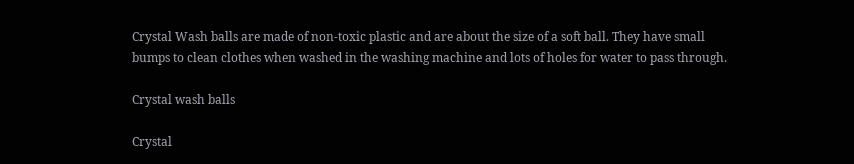Crystal Wash balls are made of non-toxic plastic and are about the size of a soft ball. They have small bumps to clean clothes when washed in the washing machine and lots of holes for water to pass through.

Crystal wash balls

Crystal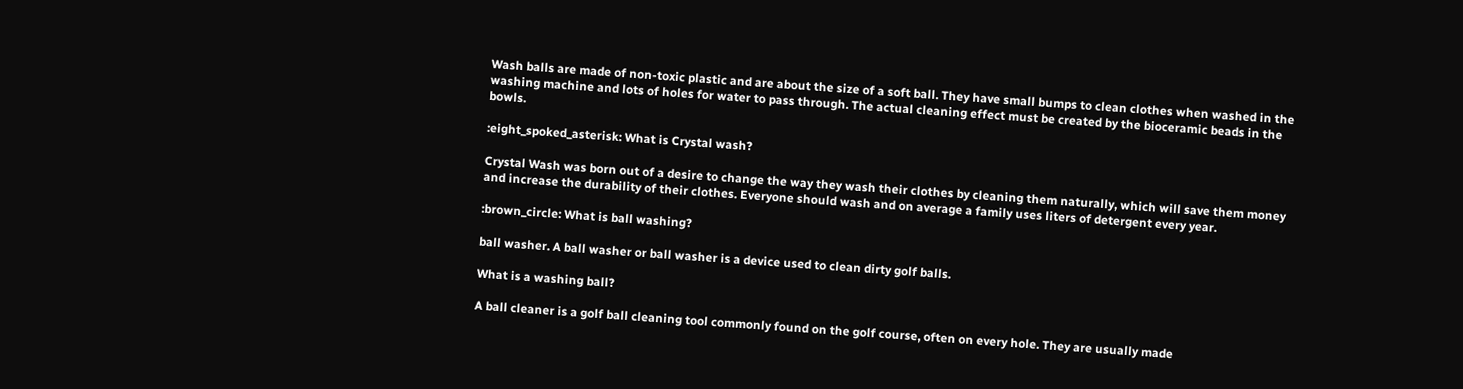Wash balls are made of non-toxic plastic and are about the size of a soft ball. They have small bumps to clean clothes when washed in the washing machine and lots of holes for water to pass through. The actual cleaning effect must be created by the bioceramic beads in the bowls.

:eight_spoked_asterisk: What is Crystal wash?

Crystal Wash was born out of a desire to change the way they wash their clothes by cleaning them naturally, which will save them money and increase the durability of their clothes. Everyone should wash and on average a family uses liters of detergent every year.

:brown_circle: What is ball washing?

ball washer. A ball washer or ball washer is a device used to clean dirty golf balls.

What is a washing ball?

A ball cleaner is a golf ball cleaning tool commonly found on the golf course, often on every hole. They are usually made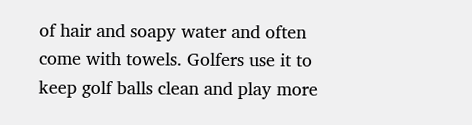of hair and soapy water and often come with towels. Golfers use it to keep golf balls clean and play more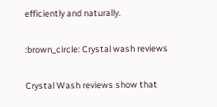efficiently and naturally.

:brown_circle: Crystal wash reviews

Crystal Wash reviews show that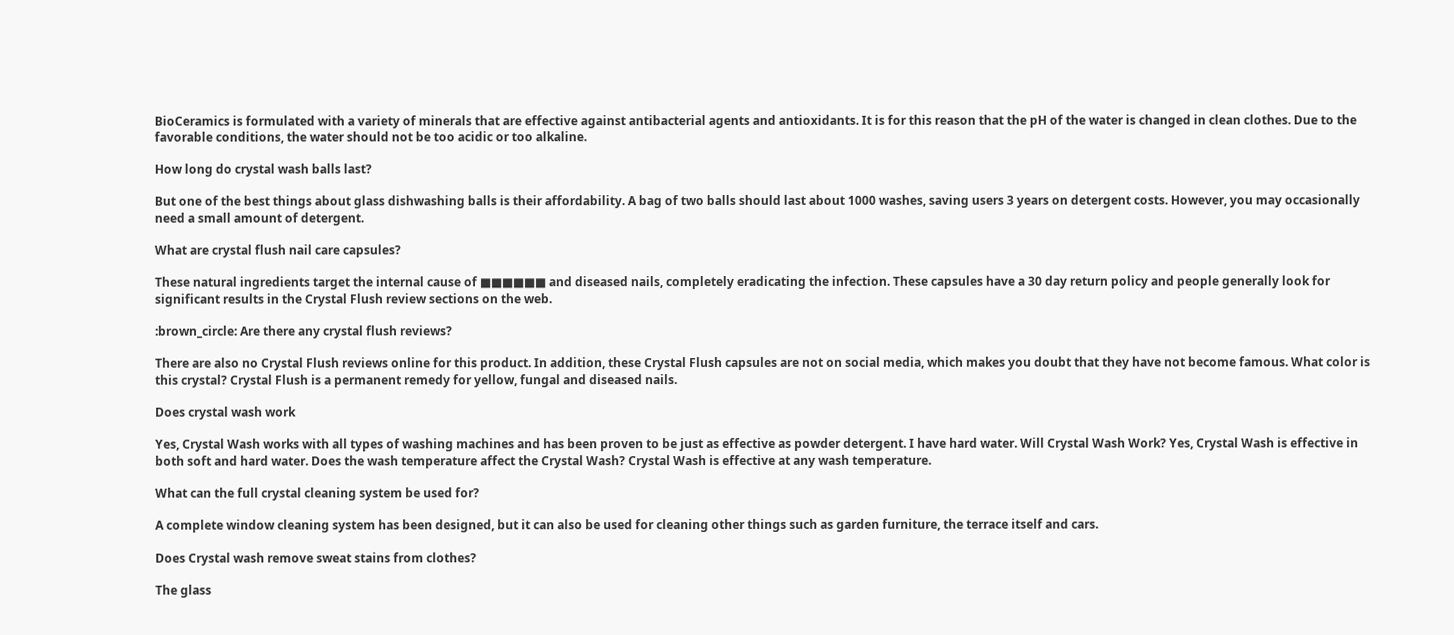BioCeramics is formulated with a variety of minerals that are effective against antibacterial agents and antioxidants. It is for this reason that the pH of the water is changed in clean clothes. Due to the favorable conditions, the water should not be too acidic or too alkaline.

How long do crystal wash balls last?

But one of the best things about glass dishwashing balls is their affordability. A bag of two balls should last about 1000 washes, saving users 3 years on detergent costs. However, you may occasionally need a small amount of detergent.

What are crystal flush nail care capsules?

These natural ingredients target the internal cause of ■■■■■■ and diseased nails, completely eradicating the infection. These capsules have a 30 day return policy and people generally look for significant results in the Crystal Flush review sections on the web.

:brown_circle: Are there any crystal flush reviews?

There are also no Crystal Flush reviews online for this product. In addition, these Crystal Flush capsules are not on social media, which makes you doubt that they have not become famous. What color is this crystal? Crystal Flush is a permanent remedy for yellow, fungal and diseased nails.

Does crystal wash work

Yes, Crystal Wash works with all types of washing machines and has been proven to be just as effective as powder detergent. I have hard water. Will Crystal Wash Work? Yes, Crystal Wash is effective in both soft and hard water. Does the wash temperature affect the Crystal Wash? Crystal Wash is effective at any wash temperature.

What can the full crystal cleaning system be used for?

A complete window cleaning system has been designed, but it can also be used for cleaning other things such as garden furniture, the terrace itself and cars.

Does Crystal wash remove sweat stains from clothes?

The glass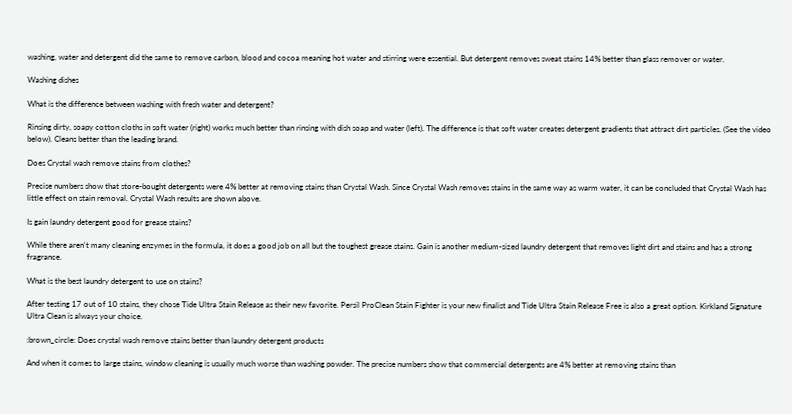washing, water and detergent did the same to remove carbon, blood and cocoa meaning hot water and stirring were essential. But detergent removes sweat stains 14% better than glass remover or water.

Washing dishes

What is the difference between washing with fresh water and detergent?

Rinsing dirty, soapy cotton cloths in soft water (right) works much better than rinsing with dish soap and water (left). The difference is that soft water creates detergent gradients that attract dirt particles. (See the video below). Cleans better than the leading brand.

Does Crystal wash remove stains from clothes?

Precise numbers show that store-bought detergents were 4% better at removing stains than Crystal Wash. Since Crystal Wash removes stains in the same way as warm water, it can be concluded that Crystal Wash has little effect on stain removal. Crystal Wash results are shown above.

Is gain laundry detergent good for grease stains?

While there aren't many cleaning enzymes in the formula, it does a good job on all but the toughest grease stains. Gain is another medium-sized laundry detergent that removes light dirt and stains and has a strong fragrance.

What is the best laundry detergent to use on stains?

After testing 17 out of 10 stains, they chose Tide Ultra Stain Release as their new favorite. Persil ProClean Stain Fighter is your new finalist and Tide Ultra Stain Release Free is also a great option. Kirkland Signature Ultra Clean is always your choice.

:brown_circle: Does crystal wash remove stains better than laundry detergent products

And when it comes to large stains, window cleaning is usually much worse than washing powder. The precise numbers show that commercial detergents are 4% better at removing stains than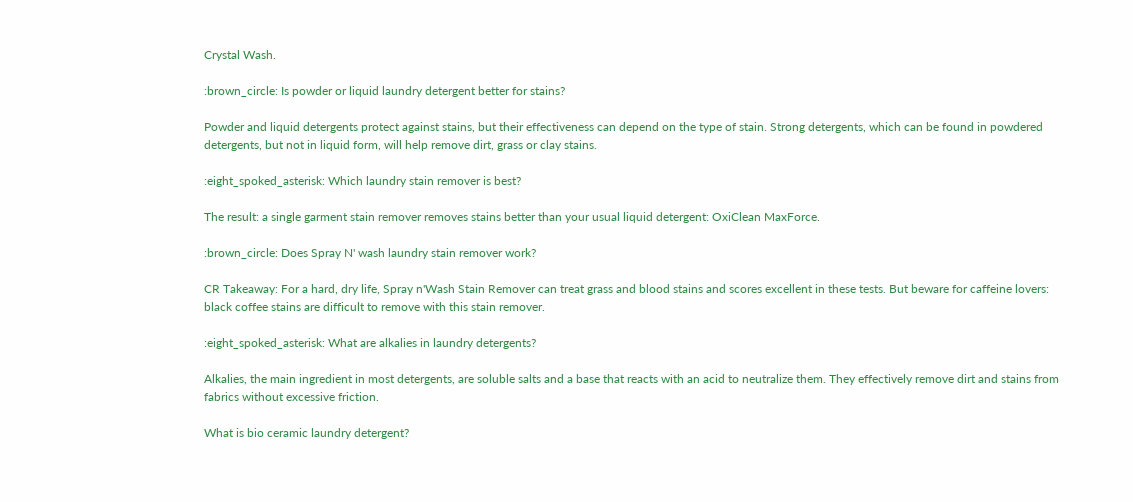Crystal Wash.

:brown_circle: Is powder or liquid laundry detergent better for stains?

Powder and liquid detergents protect against stains, but their effectiveness can depend on the type of stain. Strong detergents, which can be found in powdered detergents, but not in liquid form, will help remove dirt, grass or clay stains.

:eight_spoked_asterisk: Which laundry stain remover is best?

The result: a single garment stain remover removes stains better than your usual liquid detergent: OxiClean MaxForce.

:brown_circle: Does Spray N' wash laundry stain remover work?

CR Takeaway: For a hard, dry life, Spray n'Wash Stain Remover can treat grass and blood stains and scores excellent in these tests. But beware for caffeine lovers: black coffee stains are difficult to remove with this stain remover.

:eight_spoked_asterisk: What are alkalies in laundry detergents?

Alkalies, the main ingredient in most detergents, are soluble salts and a base that reacts with an acid to neutralize them. They effectively remove dirt and stains from fabrics without excessive friction.

What is bio ceramic laundry detergent?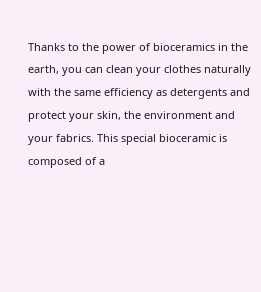Thanks to the power of bioceramics in the earth, you can clean your clothes naturally with the same efficiency as detergents and protect your skin, the environment and your fabrics. This special bioceramic is composed of a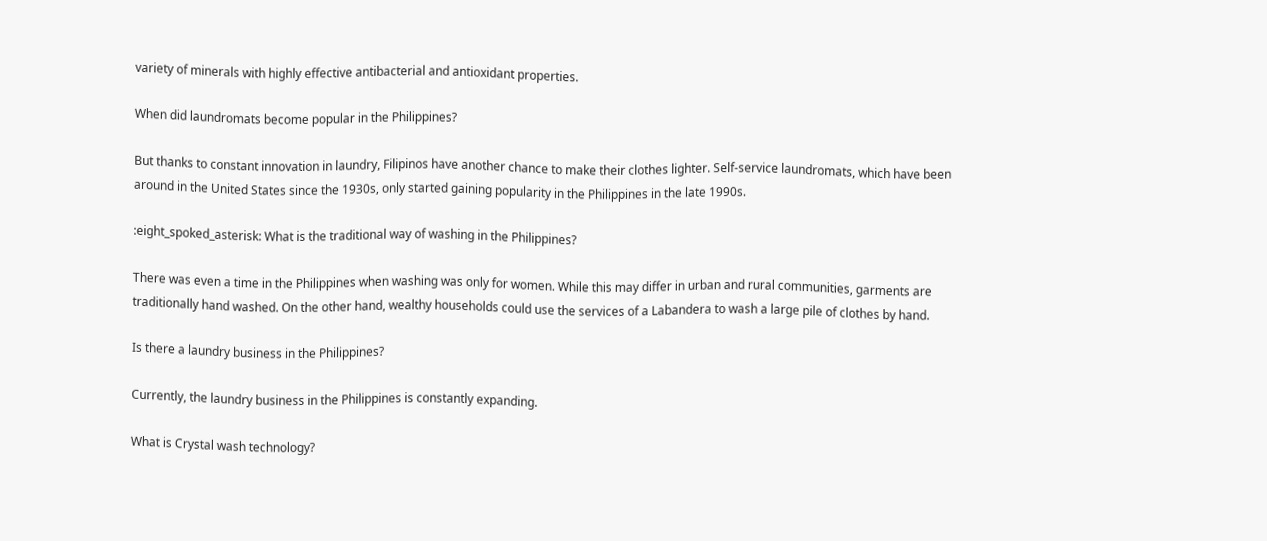variety of minerals with highly effective antibacterial and antioxidant properties.

When did laundromats become popular in the Philippines?

But thanks to constant innovation in laundry, Filipinos have another chance to make their clothes lighter. Self-service laundromats, which have been around in the United States since the 1930s, only started gaining popularity in the Philippines in the late 1990s.

:eight_spoked_asterisk: What is the traditional way of washing in the Philippines?

There was even a time in the Philippines when washing was only for women. While this may differ in urban and rural communities, garments are traditionally hand washed. On the other hand, wealthy households could use the services of a Labandera to wash a large pile of clothes by hand.

Is there a laundry business in the Philippines?

Currently, the laundry business in the Philippines is constantly expanding.

What is Crystal wash technology?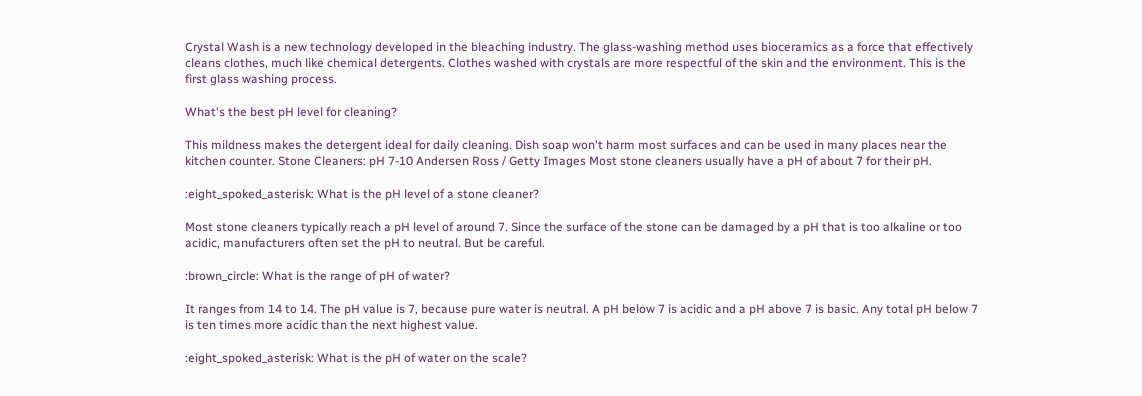Crystal Wash is a new technology developed in the bleaching industry. The glass-washing method uses bioceramics as a force that effectively cleans clothes, much like chemical detergents. Clothes washed with crystals are more respectful of the skin and the environment. This is the first glass washing process.

What's the best pH level for cleaning?

This mildness makes the detergent ideal for daily cleaning. Dish soap won't harm most surfaces and can be used in many places near the kitchen counter. Stone Cleaners: pH 7-10 Andersen Ross / Getty Images Most stone cleaners usually have a pH of about 7 for their pH.

:eight_spoked_asterisk: What is the pH level of a stone cleaner?

Most stone cleaners typically reach a pH level of around 7. Since the surface of the stone can be damaged by a pH that is too alkaline or too acidic, manufacturers often set the pH to neutral. But be careful.

:brown_circle: What is the range of pH of water?

It ranges from 14 to 14. The pH value is 7, because pure water is neutral. A pH below 7 is acidic and a pH above 7 is basic. Any total pH below 7 is ten times more acidic than the next highest value.

:eight_spoked_asterisk: What is the pH of water on the scale?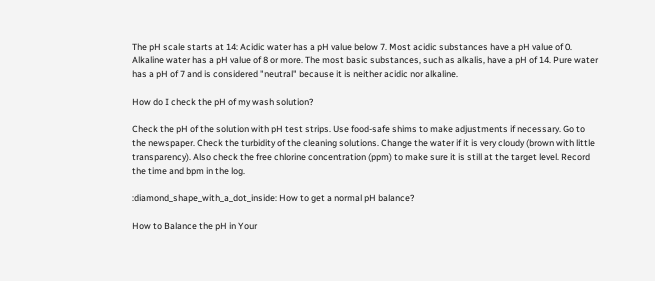The pH scale starts at 14: Acidic water has a pH value below 7. Most acidic substances have a pH value of 0. Alkaline water has a pH value of 8 or more. The most basic substances, such as alkalis, have a pH of 14. Pure water has a pH of 7 and is considered "neutral" because it is neither acidic nor alkaline.

How do I check the pH of my wash solution?

Check the pH of the solution with pH test strips. Use food-safe shims to make adjustments if necessary. Go to the newspaper. Check the turbidity of the cleaning solutions. Change the water if it is very cloudy (brown with little transparency). Also check the free chlorine concentration (ppm) to make sure it is still at the target level. Record the time and bpm in the log.

:diamond_shape_with_a_dot_inside: How to get a normal pH balance?

How to Balance the pH in Your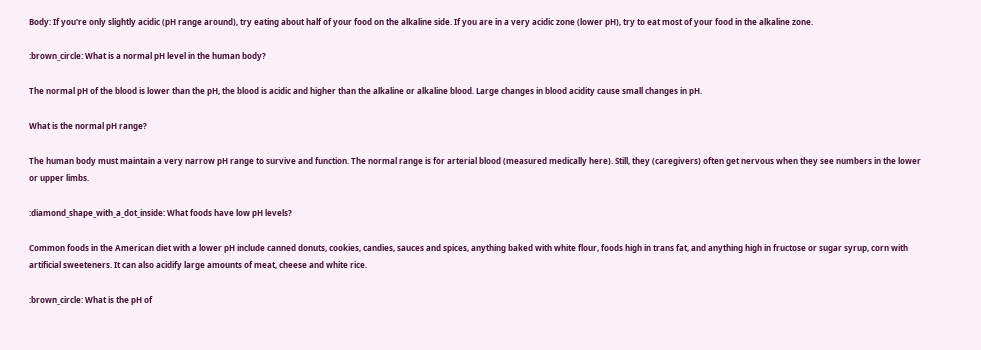Body: If you're only slightly acidic (pH range around), try eating about half of your food on the alkaline side. If you are in a very acidic zone (lower pH), try to eat most of your food in the alkaline zone.

:brown_circle: What is a normal pH level in the human body?

The normal pH of the blood is lower than the pH, the blood is acidic and higher than the alkaline or alkaline blood. Large changes in blood acidity cause small changes in pH.

What is the normal pH range?

The human body must maintain a very narrow pH range to survive and function. The normal range is for arterial blood (measured medically here). Still, they (caregivers) often get nervous when they see numbers in the lower or upper limbs.

:diamond_shape_with_a_dot_inside: What foods have low pH levels?

Common foods in the American diet with a lower pH include canned donuts, cookies, candies, sauces and spices, anything baked with white flour, foods high in trans fat, and anything high in fructose or sugar syrup, corn with artificial sweeteners. It can also acidify large amounts of meat, cheese and white rice.

:brown_circle: What is the pH of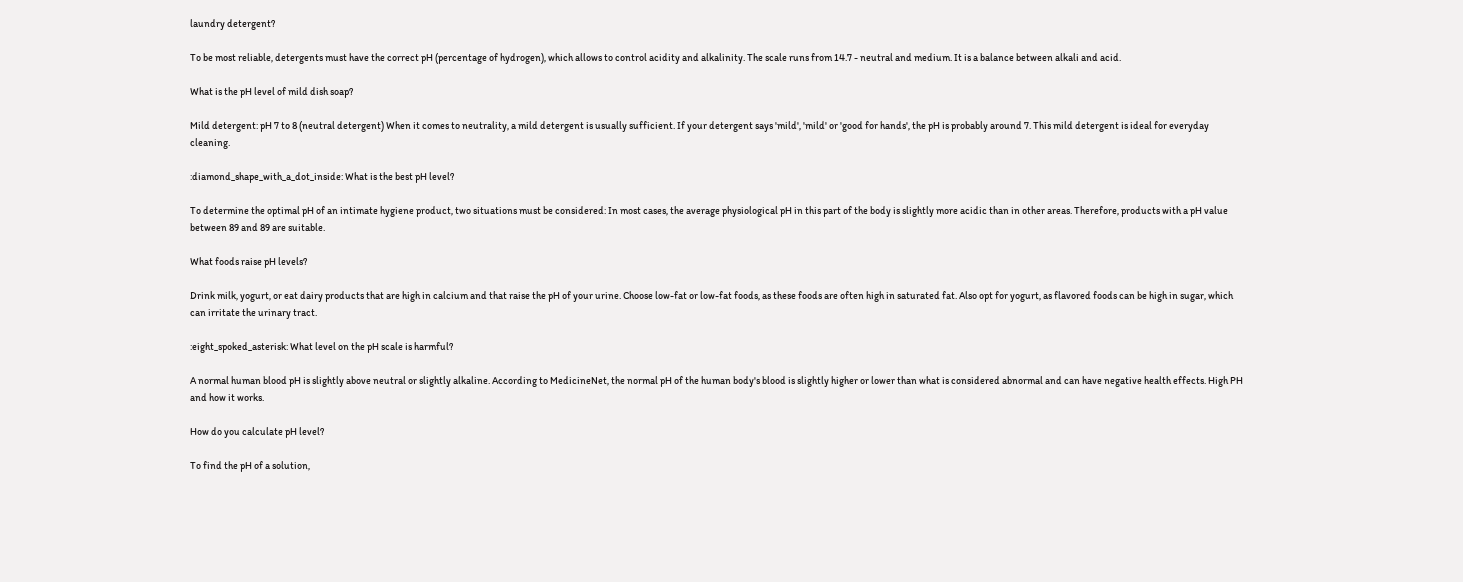laundry detergent?

To be most reliable, detergents must have the correct pH (percentage of hydrogen), which allows to control acidity and alkalinity. The scale runs from 14.7 - neutral and medium. It is a balance between alkali and acid.

What is the pH level of mild dish soap?

Mild detergent: pH 7 to 8 (neutral detergent) When it comes to neutrality, a mild detergent is usually sufficient. If your detergent says 'mild', 'mild' or 'good for hands', the pH is probably around 7. This mild detergent is ideal for everyday cleaning.

:diamond_shape_with_a_dot_inside: What is the best pH level?

To determine the optimal pH of an intimate hygiene product, two situations must be considered: In most cases, the average physiological pH in this part of the body is slightly more acidic than in other areas. Therefore, products with a pH value between 89 and 89 are suitable.

What foods raise pH levels?

Drink milk, yogurt, or eat dairy products that are high in calcium and that raise the pH of your urine. Choose low-fat or low-fat foods, as these foods are often high in saturated fat. Also opt for yogurt, as flavored foods can be high in sugar, which can irritate the urinary tract.

:eight_spoked_asterisk: What level on the pH scale is harmful?

A normal human blood pH is slightly above neutral or slightly alkaline. According to MedicineNet, the normal pH of the human body's blood is slightly higher or lower than what is considered abnormal and can have negative health effects. High PH and how it works.

How do you calculate pH level?

To find the pH of a solution,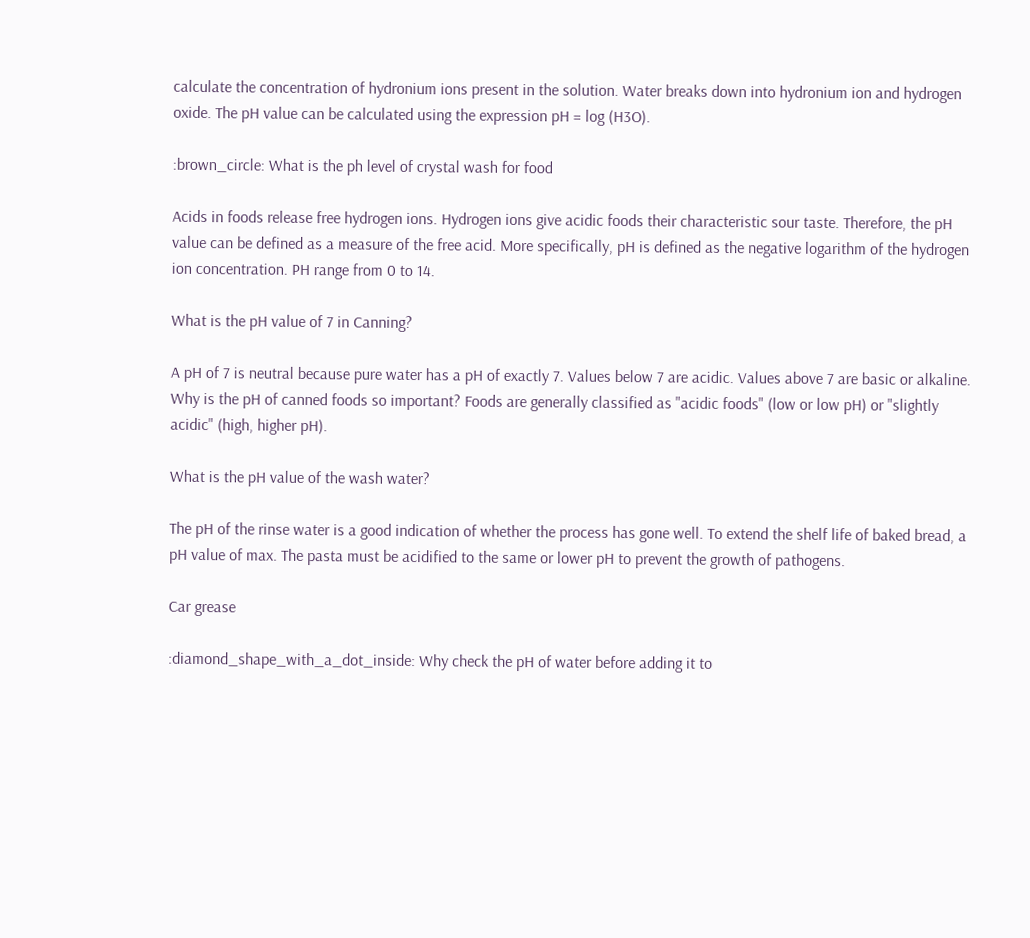calculate the concentration of hydronium ions present in the solution. Water breaks down into hydronium ion and hydrogen oxide. The pH value can be calculated using the expression pH = log (H3O).

:brown_circle: What is the ph level of crystal wash for food

Acids in foods release free hydrogen ions. Hydrogen ions give acidic foods their characteristic sour taste. Therefore, the pH value can be defined as a measure of the free acid. More specifically, pH is defined as the negative logarithm of the hydrogen ion concentration. PH range from 0 to 14.

What is the pH value of 7 in Canning?

A pH of 7 is neutral because pure water has a pH of exactly 7. Values below 7 are acidic. Values above 7 are basic or alkaline. Why is the pH of canned foods so important? Foods are generally classified as "acidic foods" (low or low pH) or "slightly acidic" (high, higher pH).

What is the pH value of the wash water?

The pH of the rinse water is a good indication of whether the process has gone well. To extend the shelf life of baked bread, a pH value of max. The pasta must be acidified to the same or lower pH to prevent the growth of pathogens.

Car grease

:diamond_shape_with_a_dot_inside: Why check the pH of water before adding it to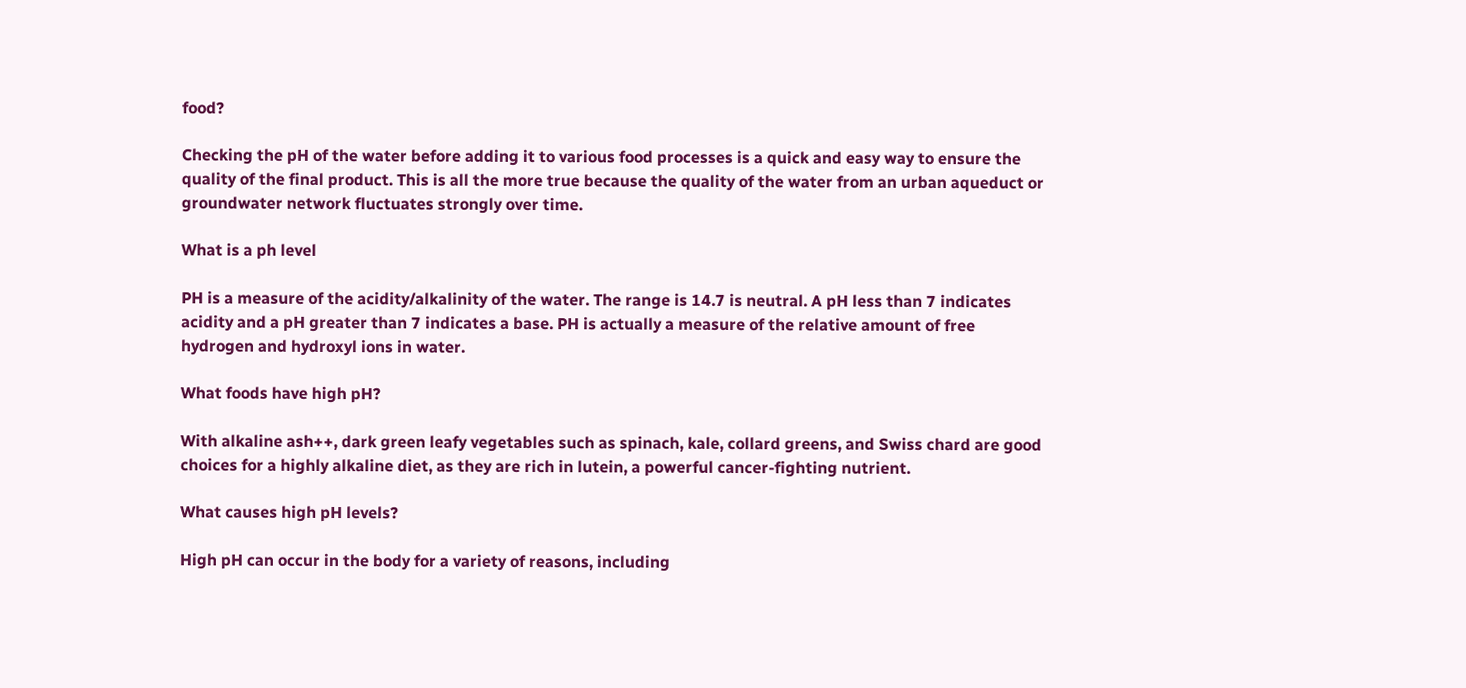food?

Checking the pH of the water before adding it to various food processes is a quick and easy way to ensure the quality of the final product. This is all the more true because the quality of the water from an urban aqueduct or groundwater network fluctuates strongly over time.

What is a ph level

PH is a measure of the acidity/alkalinity of the water. The range is 14.7 is neutral. A pH less than 7 indicates acidity and a pH greater than 7 indicates a base. PH is actually a measure of the relative amount of free hydrogen and hydroxyl ions in water.

What foods have high pH?

With alkaline ash++, dark green leafy vegetables such as spinach, kale, collard greens, and Swiss chard are good choices for a highly alkaline diet, as they are rich in lutein, a powerful cancer-fighting nutrient.

What causes high pH levels?

High pH can occur in the body for a variety of reasons, including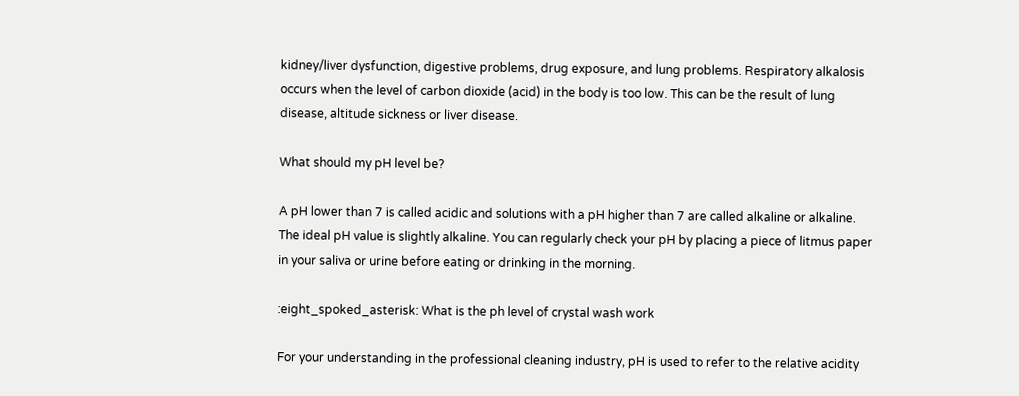kidney/liver dysfunction, digestive problems, drug exposure, and lung problems. Respiratory alkalosis occurs when the level of carbon dioxide (acid) in the body is too low. This can be the result of lung disease, altitude sickness or liver disease.

What should my pH level be?

A pH lower than 7 is called acidic and solutions with a pH higher than 7 are called alkaline or alkaline. The ideal pH value is slightly alkaline. You can regularly check your pH by placing a piece of litmus paper in your saliva or urine before eating or drinking in the morning.

:eight_spoked_asterisk: What is the ph level of crystal wash work

For your understanding in the professional cleaning industry, pH is used to refer to the relative acidity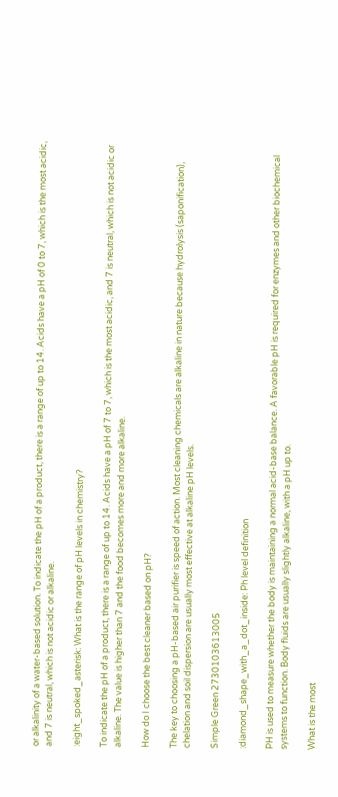or alkalinity of a water-based solution. To indicate the pH of a product, there is a range of up to 14. Acids have a pH of 0 to 7, which is the most acidic, and 7 is neutral, which is not acidic or alkaline.

:eight_spoked_asterisk: What is the range of pH levels in chemistry?

To indicate the pH of a product, there is a range of up to 14. Acids have a pH of 7 to 7, which is the most acidic, and 7 is neutral, which is not acidic or alkaline. The value is higher than 7 and the food becomes more and more alkaline.

How do I choose the best cleaner based on pH?

The key to choosing a pH-based air purifier is speed of action. Most cleaning chemicals are alkaline in nature because hydrolysis (saponification), chelation and soil dispersion are usually most effective at alkaline pH levels.

Simple Green 2730103613005

:diamond_shape_with_a_dot_inside: Ph level definition

PH is used to measure whether the body is maintaining a normal acid-base balance. A favorable pH is required for enzymes and other biochemical systems to function. Body fluids are usually slightly alkaline, with a pH up to.

What is the most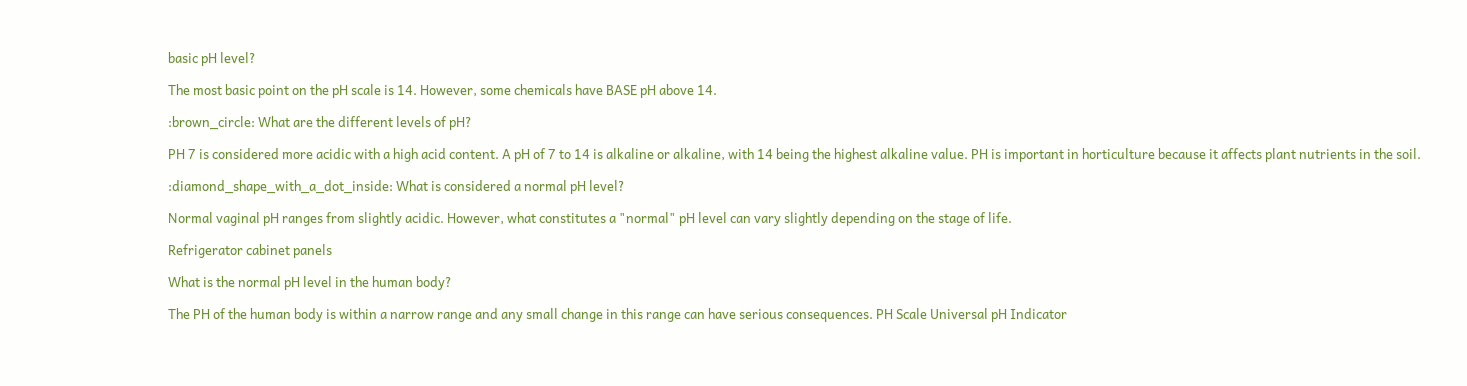basic pH level?

The most basic point on the pH scale is 14. However, some chemicals have BASE pH above 14.

:brown_circle: What are the different levels of pH?

PH 7 is considered more acidic with a high acid content. A pH of 7 to 14 is alkaline or alkaline, with 14 being the highest alkaline value. PH is important in horticulture because it affects plant nutrients in the soil.

:diamond_shape_with_a_dot_inside: What is considered a normal pH level?

Normal vaginal pH ranges from slightly acidic. However, what constitutes a "normal" pH level can vary slightly depending on the stage of life.

Refrigerator cabinet panels

What is the normal pH level in the human body?

The PH of the human body is within a narrow range and any small change in this range can have serious consequences. PH Scale Universal pH Indicator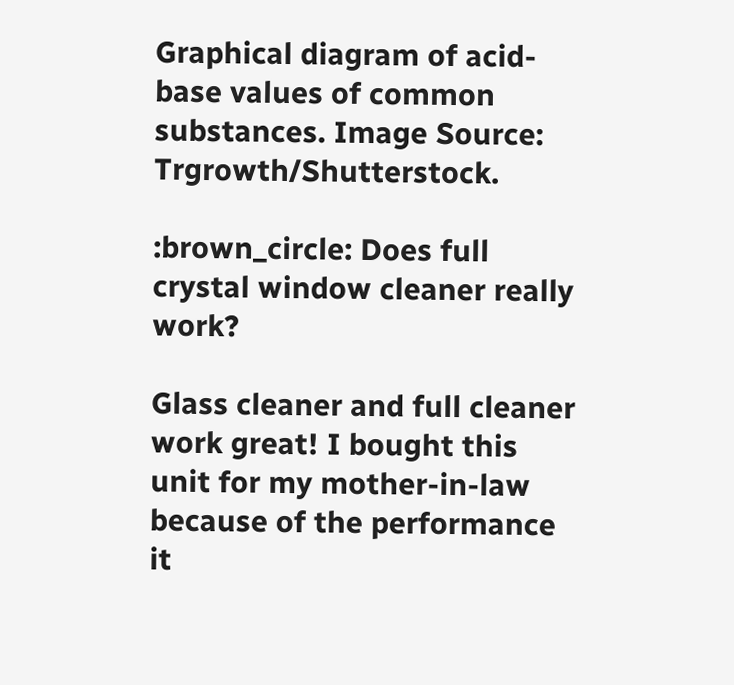Graphical diagram of acid-base values of common substances. Image Source: Trgrowth/Shutterstock.

:brown_circle: Does full crystal window cleaner really work?

Glass cleaner and full cleaner work great! I bought this unit for my mother-in-law because of the performance it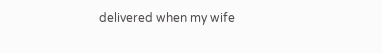delivered when my wife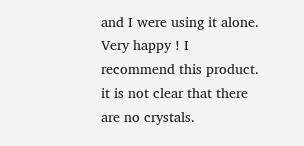and I were using it alone. Very happy ! I recommend this product. it is not clear that there are no crystals.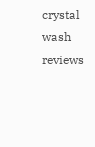crystal wash reviews